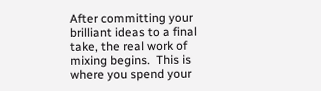After committing your brilliant ideas to a final take, the real work of mixing begins.  This is where you spend your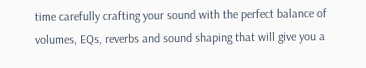time carefully crafting your sound with the perfect balance of volumes, EQs, reverbs and sound shaping that will give you a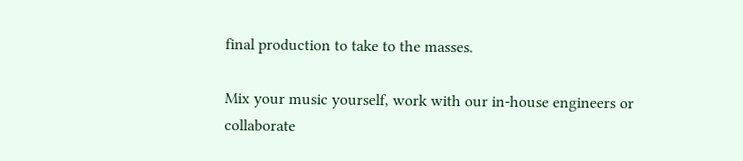final production to take to the masses.

Mix your music yourself, work with our in-house engineers or collaborate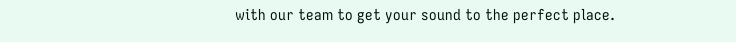with our team to get your sound to the perfect place.